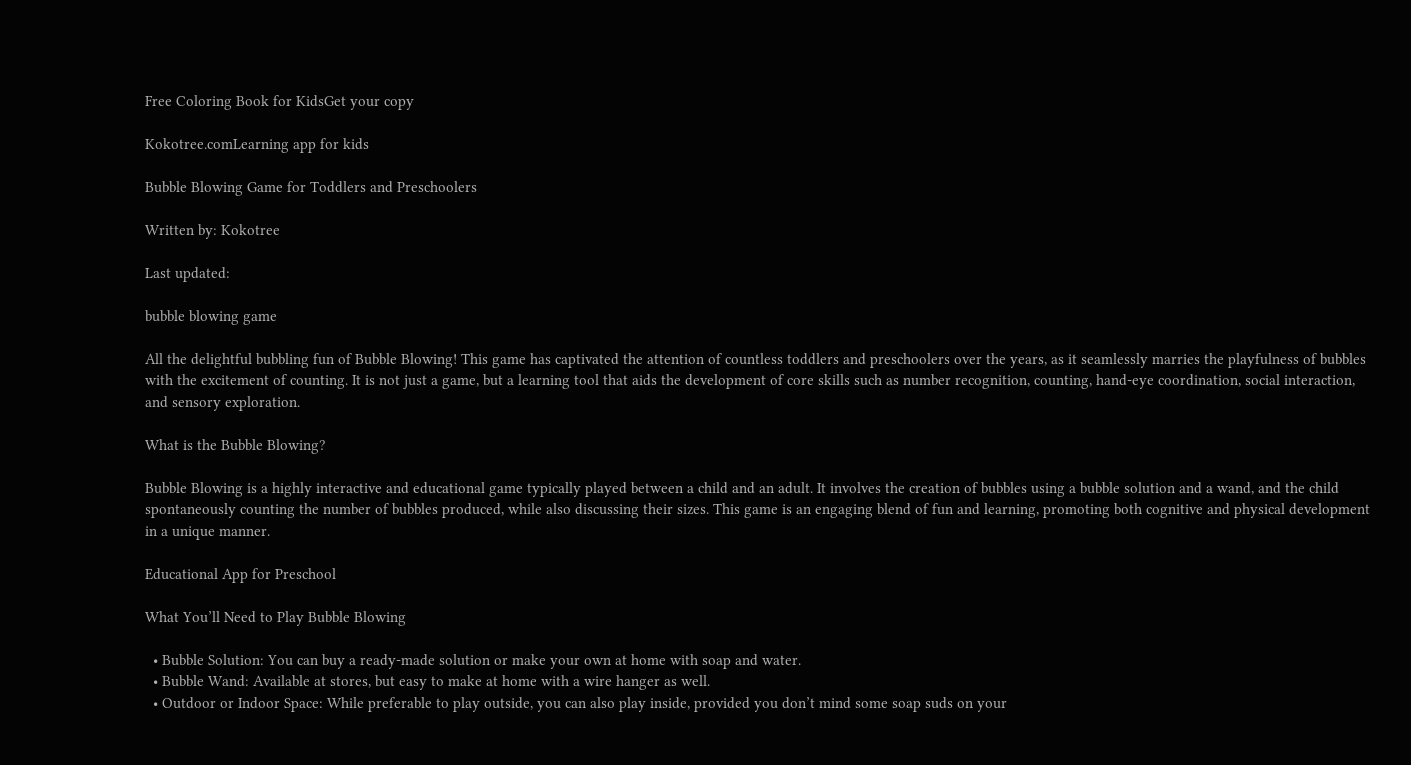Free Coloring Book for KidsGet your copy

Kokotree.comLearning app for kids

Bubble Blowing Game for Toddlers and Preschoolers

Written by: Kokotree

Last updated:

bubble blowing game

All the delightful bubbling fun of Bubble Blowing! This game has captivated the attention of countless toddlers and preschoolers over the years, as it seamlessly marries the playfulness of bubbles with the excitement of counting. It is not just a game, but a learning tool that aids the development of core skills such as number recognition, counting, hand-eye coordination, social interaction, and sensory exploration.

What is the Bubble Blowing?

Bubble Blowing is a highly interactive and educational game typically played between a child and an adult. It involves the creation of bubbles using a bubble solution and a wand, and the child spontaneously counting the number of bubbles produced, while also discussing their sizes. This game is an engaging blend of fun and learning, promoting both cognitive and physical development in a unique manner.

Educational App for Preschool

What You’ll Need to Play Bubble Blowing

  • Bubble Solution: You can buy a ready-made solution or make your own at home with soap and water.
  • Bubble Wand: Available at stores, but easy to make at home with a wire hanger as well.
  • Outdoor or Indoor Space: While preferable to play outside, you can also play inside, provided you don’t mind some soap suds on your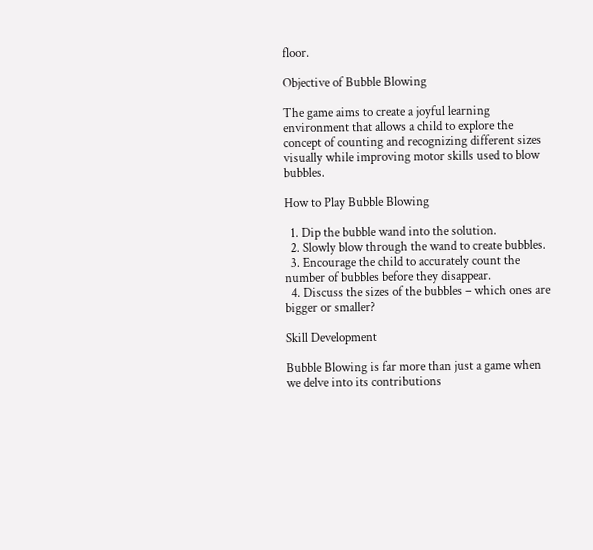floor.

Objective of Bubble Blowing

The game aims to create a joyful learning environment that allows a child to explore the concept of counting and recognizing different sizes visually while improving motor skills used to blow bubbles.

How to Play Bubble Blowing

  1. Dip the bubble wand into the solution.
  2. Slowly blow through the wand to create bubbles.
  3. Encourage the child to accurately count the number of bubbles before they disappear.
  4. Discuss the sizes of the bubbles – which ones are bigger or smaller?

Skill Development

Bubble Blowing is far more than just a game when we delve into its contributions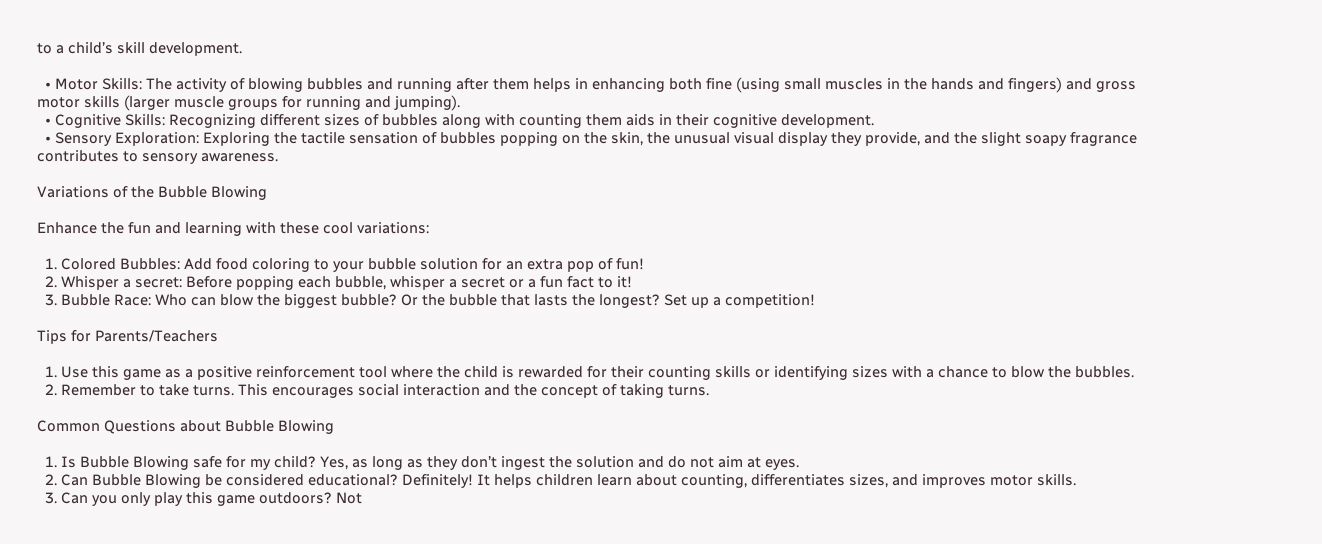to a child’s skill development.

  • Motor Skills: The activity of blowing bubbles and running after them helps in enhancing both fine (using small muscles in the hands and fingers) and gross motor skills (larger muscle groups for running and jumping).
  • Cognitive Skills: Recognizing different sizes of bubbles along with counting them aids in their cognitive development.
  • Sensory Exploration: Exploring the tactile sensation of bubbles popping on the skin, the unusual visual display they provide, and the slight soapy fragrance contributes to sensory awareness.

Variations of the Bubble Blowing

Enhance the fun and learning with these cool variations:

  1. Colored Bubbles: Add food coloring to your bubble solution for an extra pop of fun!
  2. Whisper a secret: Before popping each bubble, whisper a secret or a fun fact to it!
  3. Bubble Race: Who can blow the biggest bubble? Or the bubble that lasts the longest? Set up a competition!

Tips for Parents/Teachers

  1. Use this game as a positive reinforcement tool where the child is rewarded for their counting skills or identifying sizes with a chance to blow the bubbles.
  2. Remember to take turns. This encourages social interaction and the concept of taking turns.

Common Questions about Bubble Blowing

  1. Is Bubble Blowing safe for my child? Yes, as long as they don’t ingest the solution and do not aim at eyes.
  2. Can Bubble Blowing be considered educational? Definitely! It helps children learn about counting, differentiates sizes, and improves motor skills.
  3. Can you only play this game outdoors? Not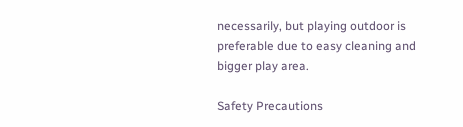necessarily, but playing outdoor is preferable due to easy cleaning and bigger play area.

Safety Precautions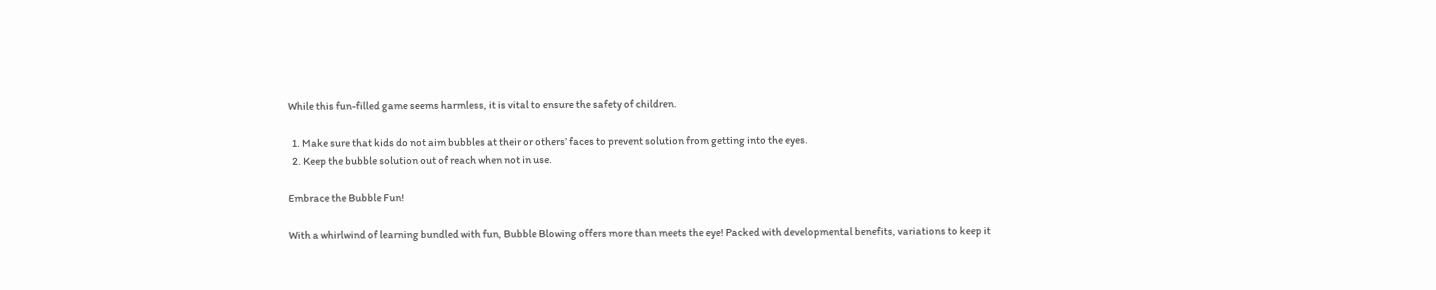While this fun-filled game seems harmless, it is vital to ensure the safety of children.

  1. Make sure that kids do not aim bubbles at their or others’ faces to prevent solution from getting into the eyes.
  2. Keep the bubble solution out of reach when not in use.

Embrace the Bubble Fun!

With a whirlwind of learning bundled with fun, Bubble Blowing offers more than meets the eye! Packed with developmental benefits, variations to keep it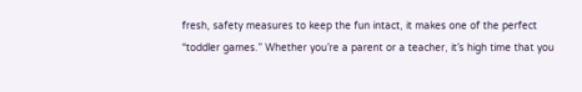fresh, safety measures to keep the fun intact, it makes one of the perfect “toddler games.” Whether you’re a parent or a teacher, it’s high time that you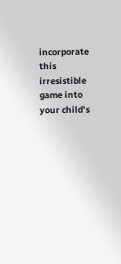incorporate this irresistible game into your child’s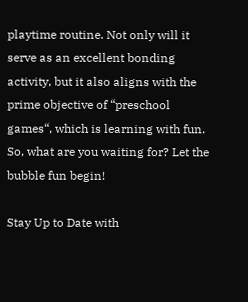playtime routine. Not only will it serve as an excellent bonding activity, but it also aligns with the prime objective of “preschool games“, which is learning with fun. So, what are you waiting for? Let the bubble fun begin!

Stay Up to Date with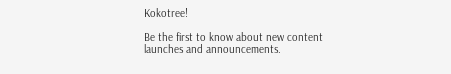Kokotree!

Be the first to know about new content launches and announcements.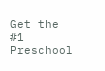Get the #1 Preschool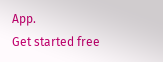App.
Get started free